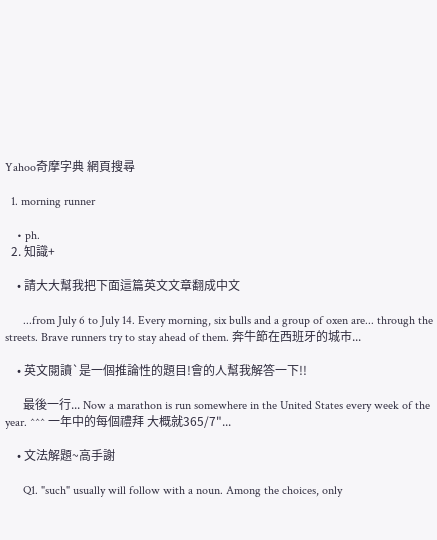Yahoo奇摩字典 網頁搜尋

  1. morning runner

    • ph.
  2. 知識+

    • 請大大幫我把下面這篇英文文章翻成中文

      ...from July 6 to July 14. Every morning, six bulls and a group of oxen are... through the streets. Brave runners try to stay ahead of them. 奔牛節在西班牙的城市...

    • 英文閱讀`是一個推論性的題目!會的人幫我解答一下!!

      最後一行... Now a marathon is run somewhere in the United States every week of the year. ^^^ 一年中的每個禮拜 大概就365/7"...

    • 文法解題~高手謝

      Q1. "such" usually will follow with a noun. Among the choices, only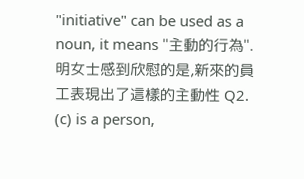"initiative" can be used as a noun, it means "主動的行為". 明女士感到欣慰的是,新來的員工表現出了這樣的主動性 Q2. (c) is a person,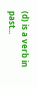(d) is a verb in past...